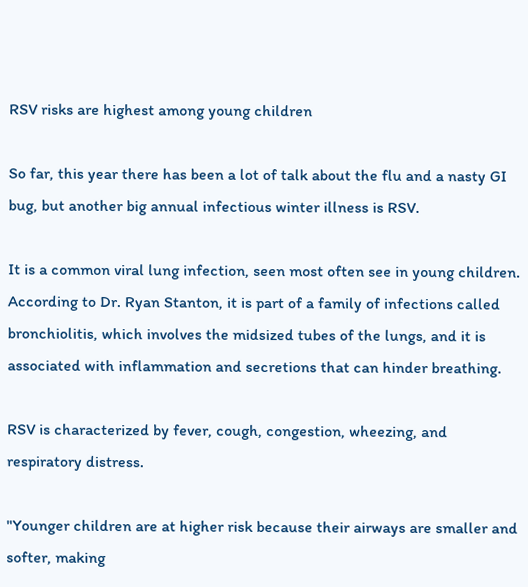RSV risks are highest among young children

So far, this year there has been a lot of talk about the flu and a nasty GI bug, but another big annual infectious winter illness is RSV.

It is a common viral lung infection, seen most often see in young children. According to Dr. Ryan Stanton, it is part of a family of infections called bronchiolitis, which involves the midsized tubes of the lungs, and it is associated with inflammation and secretions that can hinder breathing.

RSV is characterized by fever, cough, congestion, wheezing, and respiratory distress.

"Younger children are at higher risk because their airways are smaller and softer, making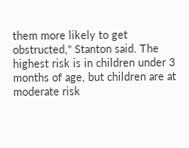them more likely to get obstructed," Stanton said. The highest risk is in children under 3 months of age, but children are at moderate risk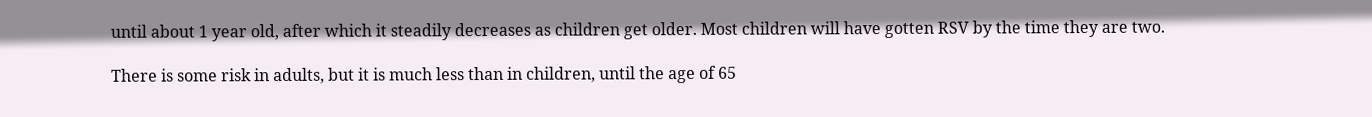until about 1 year old, after which it steadily decreases as children get older. Most children will have gotten RSV by the time they are two.

There is some risk in adults, but it is much less than in children, until the age of 65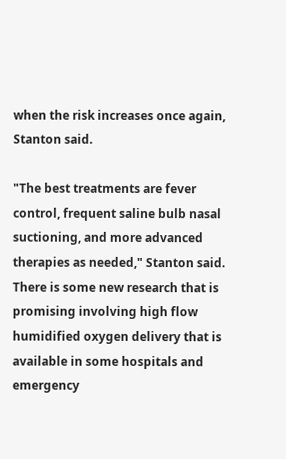when the risk increases once again, Stanton said.

"The best treatments are fever control, frequent saline bulb nasal suctioning, and more advanced therapies as needed," Stanton said. There is some new research that is promising involving high flow humidified oxygen delivery that is available in some hospitals and emergency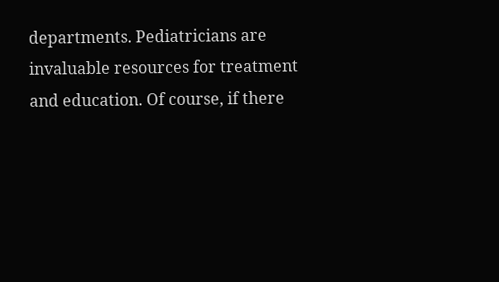departments. Pediatricians are invaluable resources for treatment and education. Of course, if there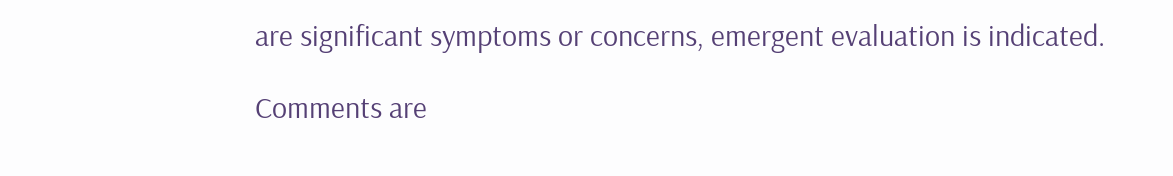are significant symptoms or concerns, emergent evaluation is indicated.

Comments are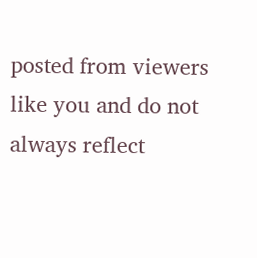posted from viewers like you and do not always reflect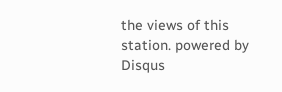the views of this station. powered by Disqus